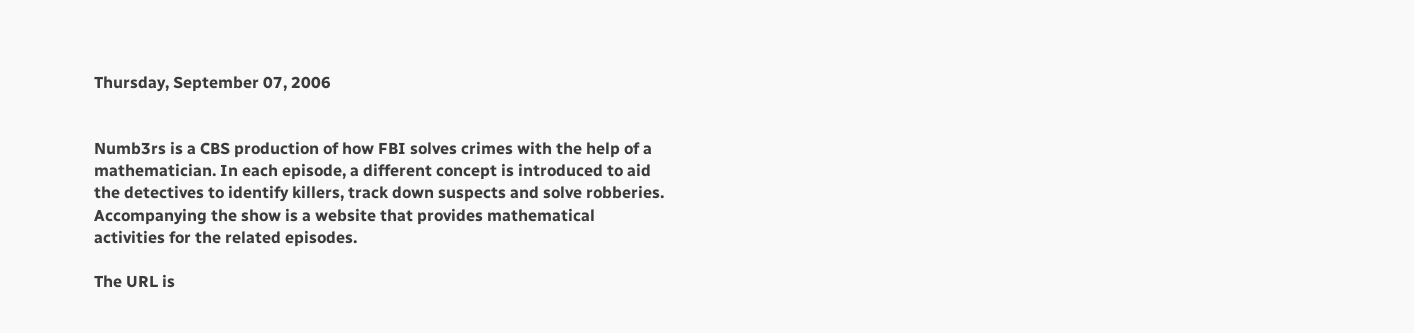Thursday, September 07, 2006


Numb3rs is a CBS production of how FBI solves crimes with the help of a mathematician. In each episode, a different concept is introduced to aid the detectives to identify killers, track down suspects and solve robberies. Accompanying the show is a website that provides mathematical activities for the related episodes.

The URL is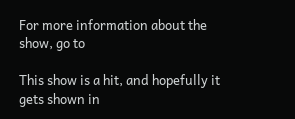For more information about the show, go to

This show is a hit, and hopefully it gets shown in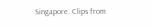Singapore. Clips from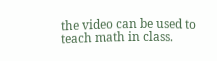the video can be used to teach math in class.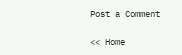Post a Comment

<< Home